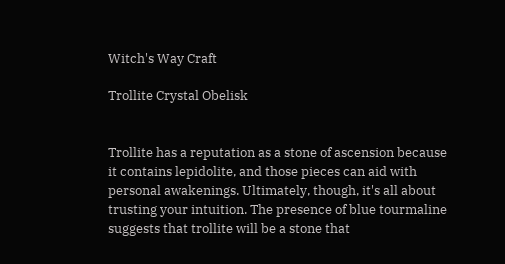Witch's Way Craft

Trollite Crystal Obelisk


Trollite has a reputation as a stone of ascension because it contains lepidolite, and those pieces can aid with personal awakenings. Ultimately, though, it's all about trusting your intuition. The presence of blue tourmaline suggests that trollite will be a stone that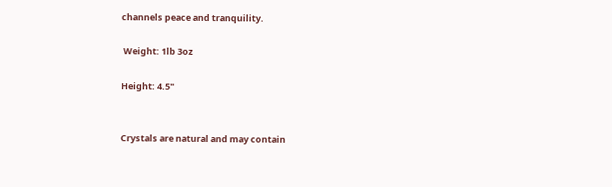channels peace and tranquility.

 Weight: 1lb 3oz

Height: 4.5"


Crystals are natural and may contain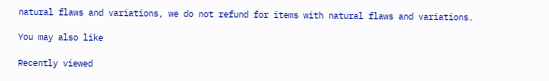natural flaws and variations, we do not refund for items with natural flaws and variations.

You may also like

Recently viewed